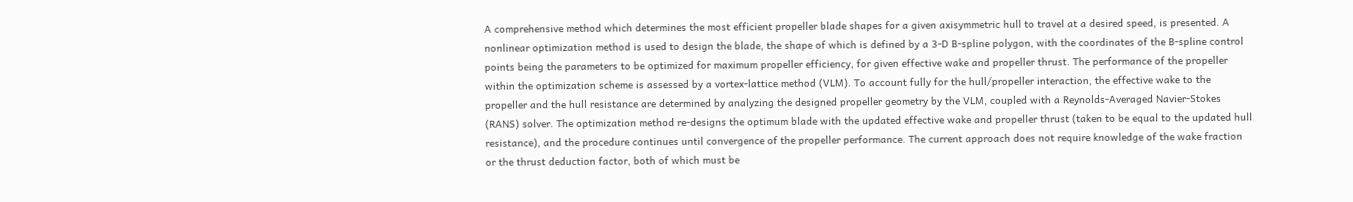A comprehensive method which determines the most efficient propeller blade shapes for a given axisymmetric hull to travel at a desired speed, is presented. A nonlinear optimization method is used to design the blade, the shape of which is defined by a 3-D B-spline polygon, with the coordinates of the B-spline control points being the parameters to be optimized for maximum propeller efficiency, for given effective wake and propeller thrust. The performance of the propeller within the optimization scheme is assessed by a vortex-lattice method (VLM). To account fully for the hull/propeller interaction, the effective wake to the propeller and the hull resistance are determined by analyzing the designed propeller geometry by the VLM, coupled with a Reynolds-Averaged Navier-Stokes (RANS) solver. The optimization method re-designs the optimum blade with the updated effective wake and propeller thrust (taken to be equal to the updated hull resistance), and the procedure continues until convergence of the propeller performance. The current approach does not require knowledge of the wake fraction or the thrust deduction factor, both of which must be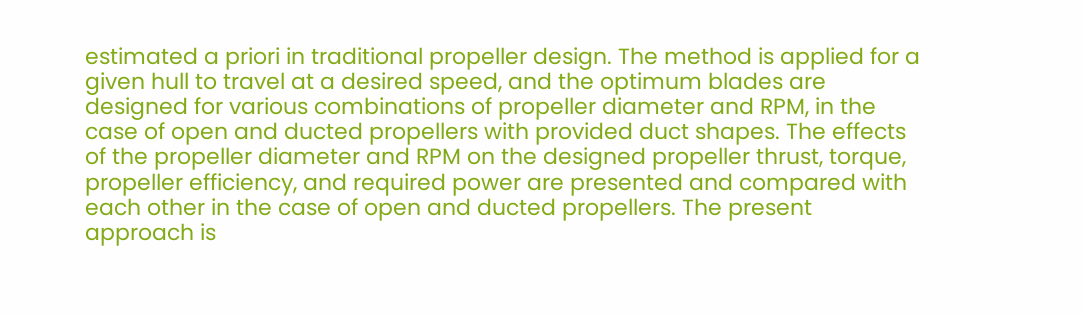estimated a priori in traditional propeller design. The method is applied for a given hull to travel at a desired speed, and the optimum blades are designed for various combinations of propeller diameter and RPM, in the case of open and ducted propellers with provided duct shapes. The effects of the propeller diameter and RPM on the designed propeller thrust, torque, propeller efficiency, and required power are presented and compared with each other in the case of open and ducted propellers. The present approach is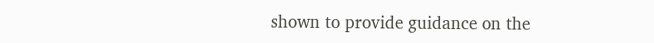shown to provide guidance on the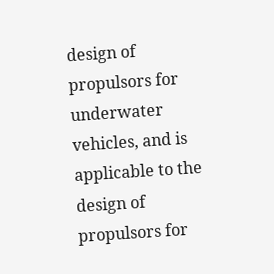design of propulsors for underwater vehicles, and is applicable to the design of propulsors for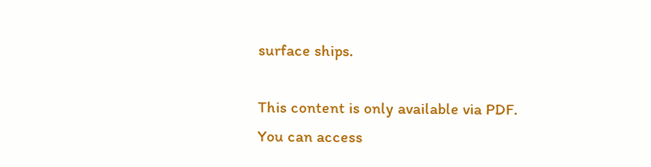surface ships.

This content is only available via PDF.
You can access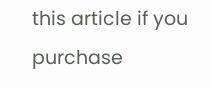this article if you purchase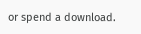or spend a download.